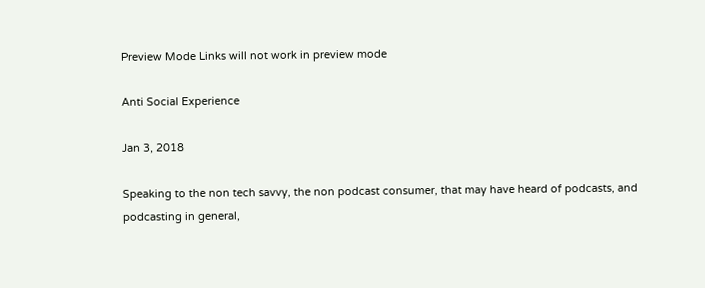Preview Mode Links will not work in preview mode

Anti Social Experience

Jan 3, 2018

Speaking to the non tech savvy, the non podcast consumer, that may have heard of podcasts, and podcasting in general,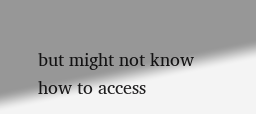but might not know how to access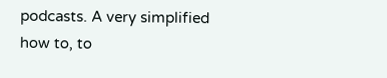podcasts. A very simplified how to, to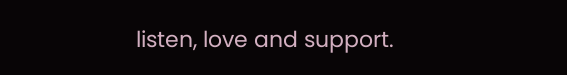listen, love and support.